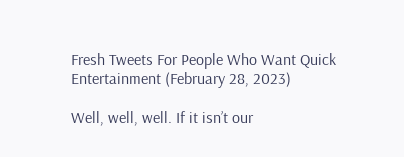Fresh Tweets For People Who Want Quick Entertainment (February 28, 2023)

Well, well, well. If it isn’t our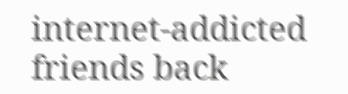internet-addicted friends back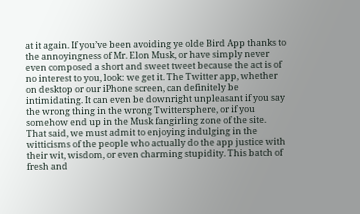at it again. If you’ve been avoiding ye olde Bird App thanks to the annoyingness of Mr. Elon Musk, or have simply never even composed a short and sweet tweet because the act is of no interest to you, look: we get it. The Twitter app, whether on desktop or our iPhone screen, can definitely be intimidating. It can even be downright unpleasant if you say the wrong thing in the wrong Twittersphere, or if you somehow end up in the Musk fangirling zone of the site. That said, we must admit to enjoying indulging in the witticisms of the people who actually do the app justice with their wit, wisdom, or even charming stupidity. This batch of fresh and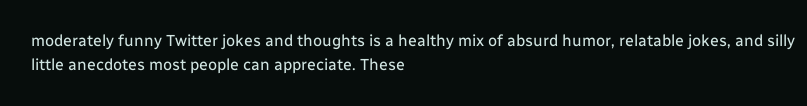moderately funny Twitter jokes and thoughts is a healthy mix of absurd humor, relatable jokes, and silly little anecdotes most people can appreciate. These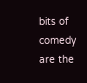bits of comedy are the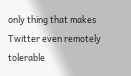only thing that makes Twitter even remotely tolerable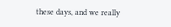these days, and we really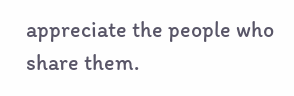appreciate the people who share them.